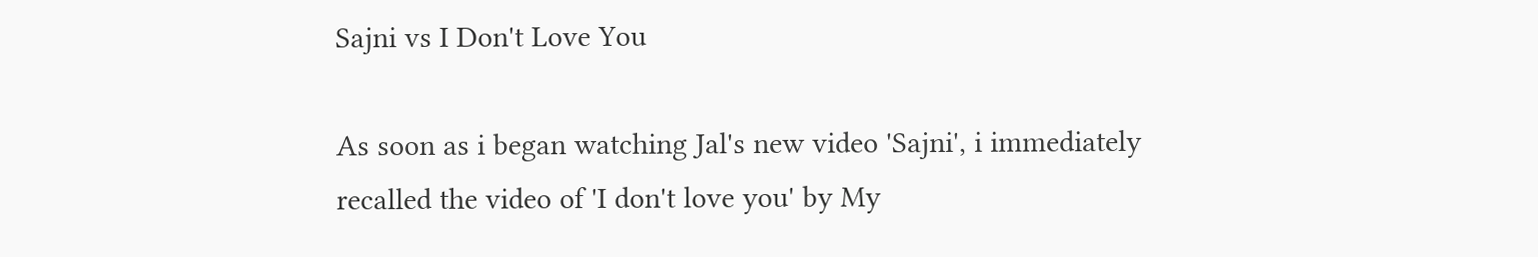Sajni vs I Don't Love You

As soon as i began watching Jal's new video 'Sajni', i immediately recalled the video of 'I don't love you' by My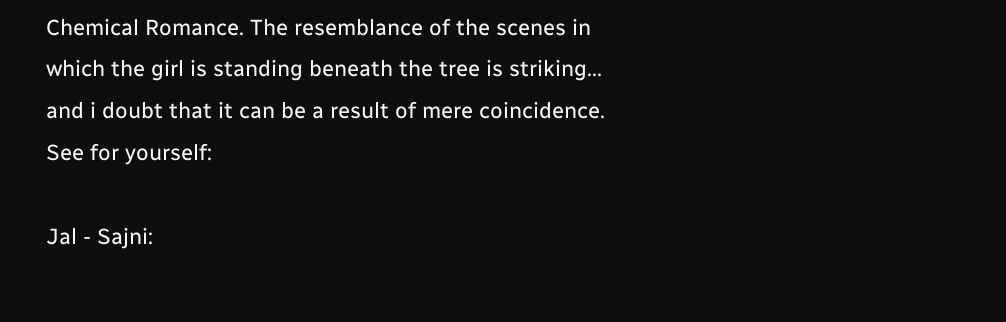Chemical Romance. The resemblance of the scenes in which the girl is standing beneath the tree is striking... and i doubt that it can be a result of mere coincidence. See for yourself:

Jal - Sajni: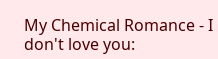My Chemical Romance - I don't love you: